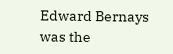Edward Bernays was the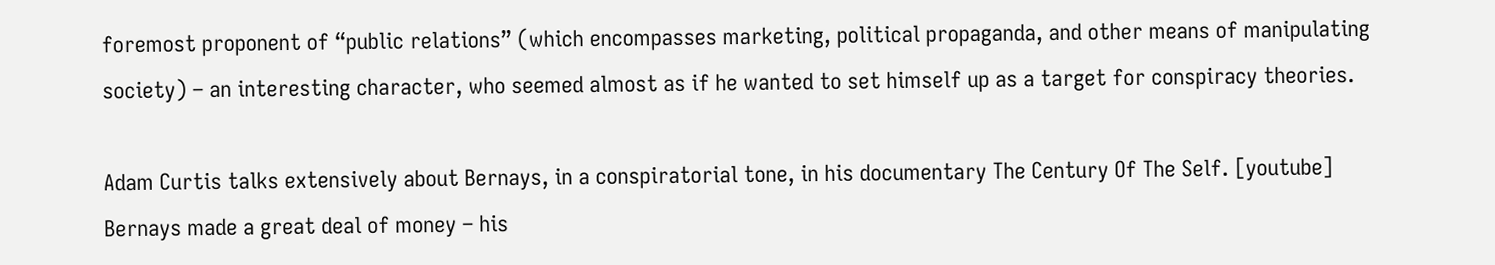foremost proponent of “public relations” (which encompasses marketing, political propaganda, and other means of manipulating society) – an interesting character, who seemed almost as if he wanted to set himself up as a target for conspiracy theories.

Adam Curtis talks extensively about Bernays, in a conspiratorial tone, in his documentary The Century Of The Self. [youtube] Bernays made a great deal of money – his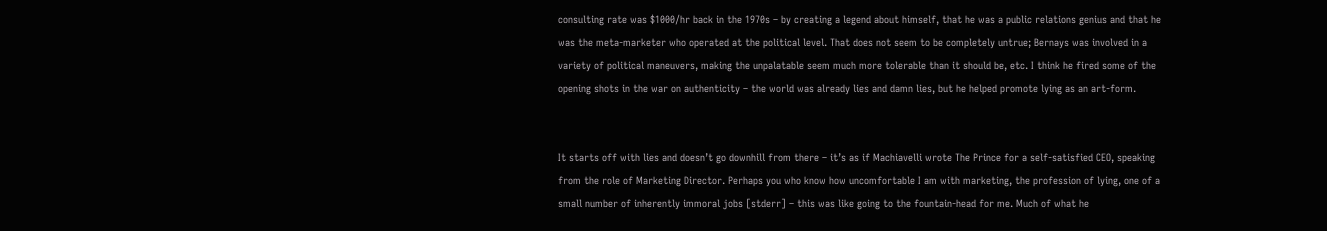consulting rate was $1000/hr back in the 1970s – by creating a legend about himself, that he was a public relations genius and that he was the meta-marketer who operated at the political level. That does not seem to be completely untrue; Bernays was involved in a variety of political maneuvers, making the unpalatable seem much more tolerable than it should be, etc. I think he fired some of the opening shots in the war on authenticity – the world was already lies and damn lies, but he helped promote lying as an art-form.


It starts off with lies and doesn’t go downhill from there – it’s as if Machiavelli wrote The Prince for a self-satisfied CEO, speaking from the role of Marketing Director. Perhaps you who know how uncomfortable I am with marketing, the profession of lying, one of a small number of inherently immoral jobs [stderr] – this was like going to the fountain-head for me. Much of what he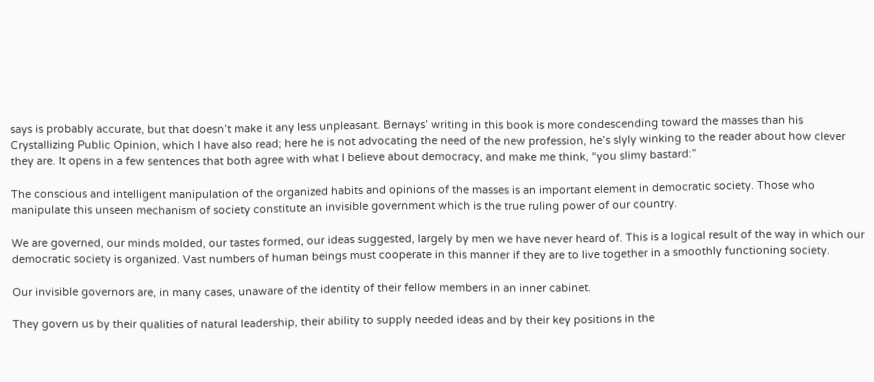says is probably accurate, but that doesn’t make it any less unpleasant. Bernays’ writing in this book is more condescending toward the masses than his Crystallizing Public Opinion, which I have also read; here he is not advocating the need of the new profession, he’s slyly winking to the reader about how clever they are. It opens in a few sentences that both agree with what I believe about democracy, and make me think, “you slimy bastard:”

The conscious and intelligent manipulation of the organized habits and opinions of the masses is an important element in democratic society. Those who manipulate this unseen mechanism of society constitute an invisible government which is the true ruling power of our country.

We are governed, our minds molded, our tastes formed, our ideas suggested, largely by men we have never heard of. This is a logical result of the way in which our democratic society is organized. Vast numbers of human beings must cooperate in this manner if they are to live together in a smoothly functioning society.

Our invisible governors are, in many cases, unaware of the identity of their fellow members in an inner cabinet.

They govern us by their qualities of natural leadership, their ability to supply needed ideas and by their key positions in the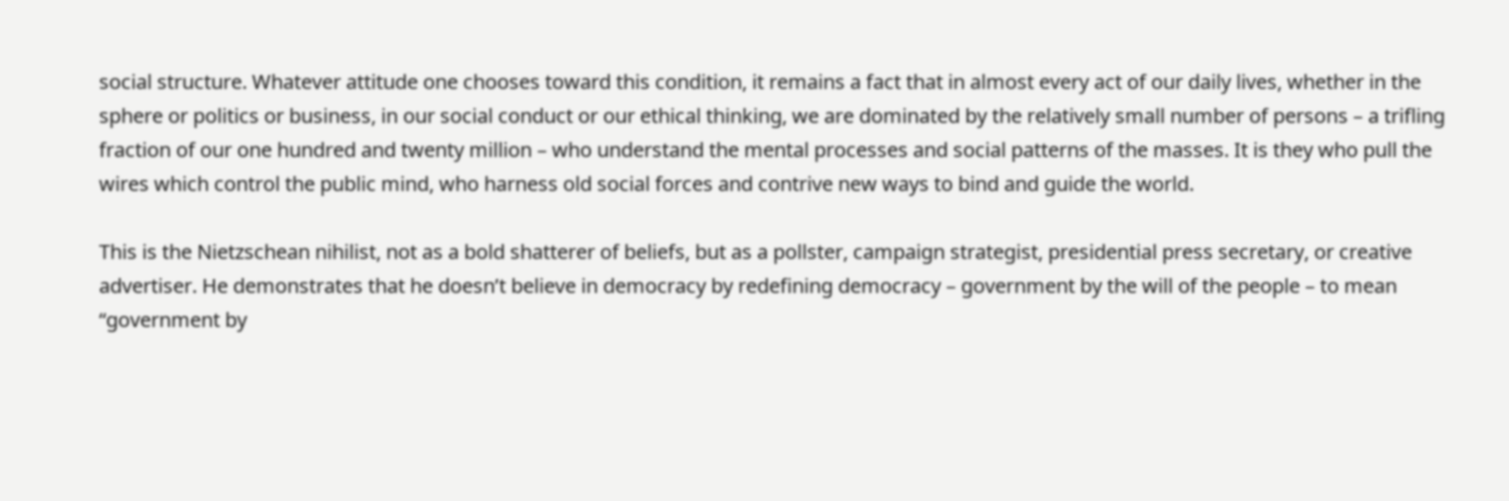social structure. Whatever attitude one chooses toward this condition, it remains a fact that in almost every act of our daily lives, whether in the sphere or politics or business, in our social conduct or our ethical thinking, we are dominated by the relatively small number of persons – a trifling fraction of our one hundred and twenty million – who understand the mental processes and social patterns of the masses. It is they who pull the wires which control the public mind, who harness old social forces and contrive new ways to bind and guide the world.

This is the Nietzschean nihilist, not as a bold shatterer of beliefs, but as a pollster, campaign strategist, presidential press secretary, or creative advertiser. He demonstrates that he doesn’t believe in democracy by redefining democracy – government by the will of the people – to mean “government by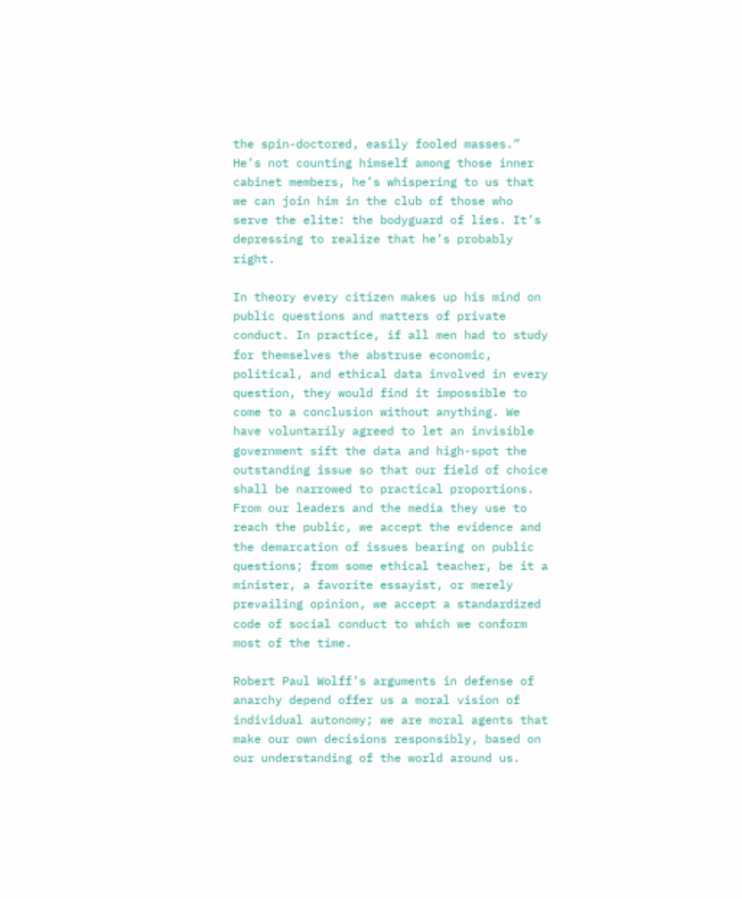the spin-doctored, easily fooled masses.” He’s not counting himself among those inner cabinet members, he’s whispering to us that we can join him in the club of those who serve the elite: the bodyguard of lies. It’s depressing to realize that he’s probably right.

In theory every citizen makes up his mind on public questions and matters of private conduct. In practice, if all men had to study for themselves the abstruse economic, political, and ethical data involved in every question, they would find it impossible to come to a conclusion without anything. We have voluntarily agreed to let an invisible government sift the data and high-spot the outstanding issue so that our field of choice shall be narrowed to practical proportions. From our leaders and the media they use to reach the public, we accept the evidence and the demarcation of issues bearing on public questions; from some ethical teacher, be it a minister, a favorite essayist, or merely prevailing opinion, we accept a standardized code of social conduct to which we conform most of the time.

Robert Paul Wolff’s arguments in defense of anarchy depend offer us a moral vision of individual autonomy; we are moral agents that make our own decisions responsibly, based on our understanding of the world around us.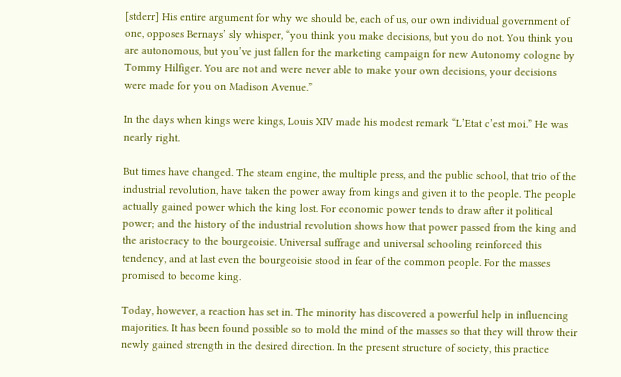[stderr] His entire argument for why we should be, each of us, our own individual government of one, opposes Bernays’ sly whisper, “you think you make decisions, but you do not. You think you are autonomous, but you’ve just fallen for the marketing campaign for new Autonomy cologne by Tommy Hilfiger. You are not and were never able to make your own decisions, your decisions were made for you on Madison Avenue.”

In the days when kings were kings, Louis XIV made his modest remark “L’Etat c’est moi.” He was nearly right.

But times have changed. The steam engine, the multiple press, and the public school, that trio of the industrial revolution, have taken the power away from kings and given it to the people. The people actually gained power which the king lost. For economic power tends to draw after it political power; and the history of the industrial revolution shows how that power passed from the king and the aristocracy to the bourgeoisie. Universal suffrage and universal schooling reinforced this tendency, and at last even the bourgeoisie stood in fear of the common people. For the masses promised to become king.

Today, however, a reaction has set in. The minority has discovered a powerful help in influencing majorities. It has been found possible so to mold the mind of the masses so that they will throw their newly gained strength in the desired direction. In the present structure of society, this practice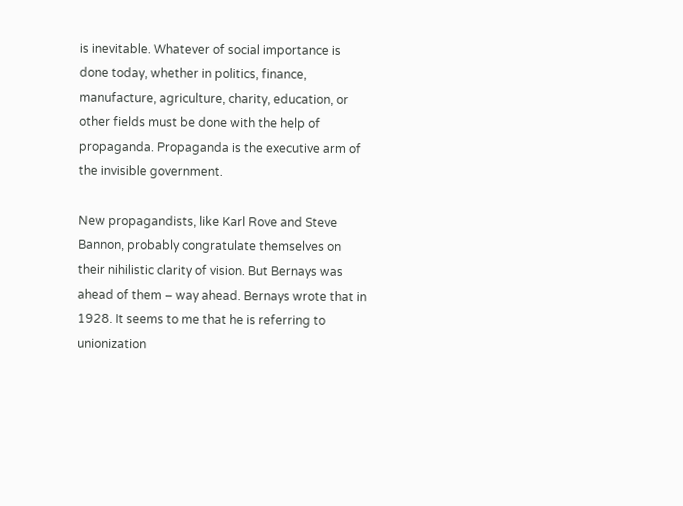is inevitable. Whatever of social importance is done today, whether in politics, finance, manufacture, agriculture, charity, education, or other fields must be done with the help of propaganda. Propaganda is the executive arm of the invisible government.

New propagandists, like Karl Rove and Steve Bannon, probably congratulate themselves on their nihilistic clarity of vision. But Bernays was ahead of them – way ahead. Bernays wrote that in 1928. It seems to me that he is referring to unionization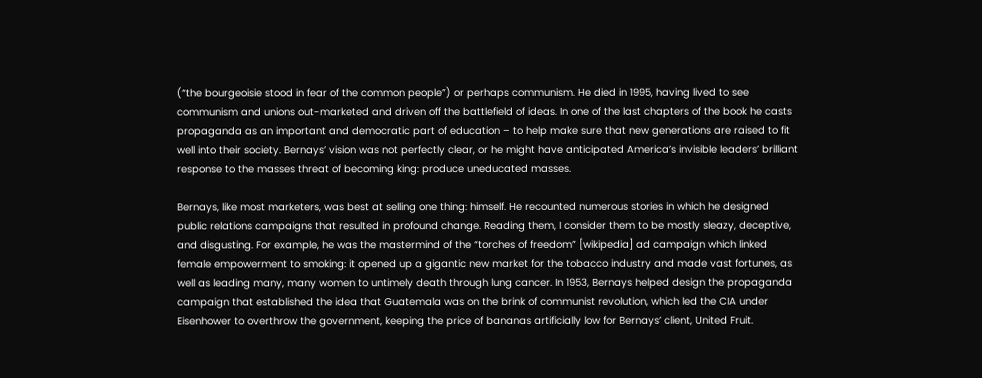(“the bourgeoisie stood in fear of the common people”) or perhaps communism. He died in 1995, having lived to see communism and unions out-marketed and driven off the battlefield of ideas. In one of the last chapters of the book he casts propaganda as an important and democratic part of education – to help make sure that new generations are raised to fit well into their society. Bernays’ vision was not perfectly clear, or he might have anticipated America’s invisible leaders’ brilliant response to the masses threat of becoming king: produce uneducated masses.

Bernays, like most marketers, was best at selling one thing: himself. He recounted numerous stories in which he designed public relations campaigns that resulted in profound change. Reading them, I consider them to be mostly sleazy, deceptive, and disgusting. For example, he was the mastermind of the “torches of freedom” [wikipedia] ad campaign which linked female empowerment to smoking: it opened up a gigantic new market for the tobacco industry and made vast fortunes, as well as leading many, many women to untimely death through lung cancer. In 1953, Bernays helped design the propaganda campaign that established the idea that Guatemala was on the brink of communist revolution, which led the CIA under Eisenhower to overthrow the government, keeping the price of bananas artificially low for Bernays’ client, United Fruit.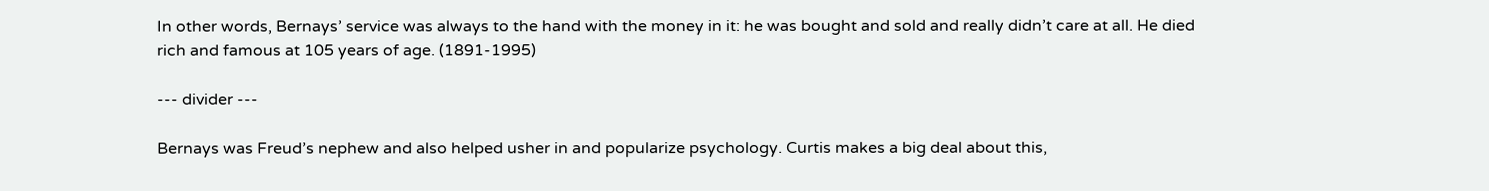In other words, Bernays’ service was always to the hand with the money in it: he was bought and sold and really didn’t care at all. He died rich and famous at 105 years of age. (1891-1995)

--- divider ---

Bernays was Freud’s nephew and also helped usher in and popularize psychology. Curtis makes a big deal about this,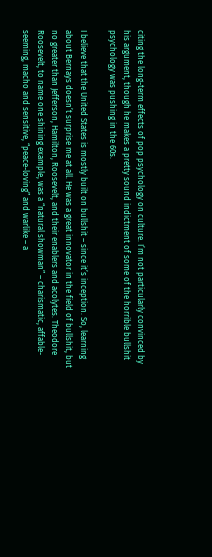citing the long-term effects of pop psychology on culture. I’m not particularly convinced by his argument, though he makes a pretty sound indictment of some of the horrible bullshit psychology was pushing in the 60s.

I believe that the United States is mostly built on bullshit – since it’s inception. So, learning about Bernays doesn’t surprise me at all. He was a great innovator in the field of bullshit, but no greater than Jefferson, Hamilton, Roosevelt, and their enablers and acolytes. Theodore Roosevelt, to name one shining example, was a “natural showman” – charismatic, affable-seeming, macho and sensitive, “peace-loving” and warlike – a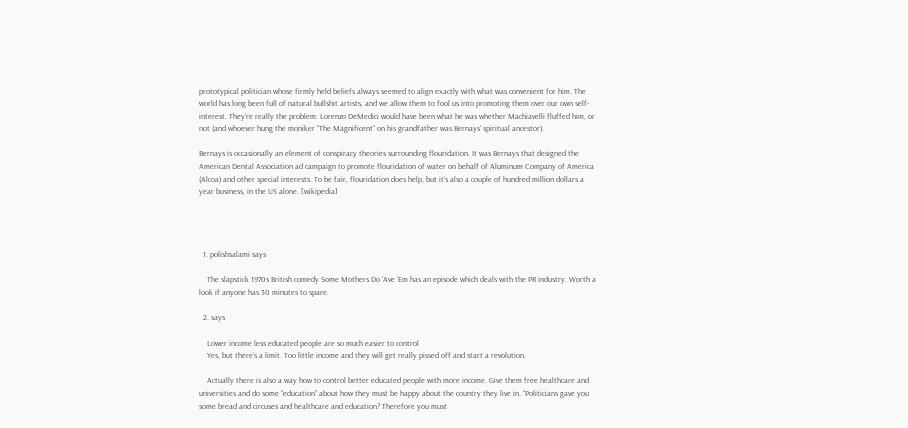prototypical politician whose firmly held beliefs always seemed to align exactly with what was convenient for him. The world has long been full of natural bullshit artists, and we allow them to fool us into promoting them over our own self-interest. They’re really the problem: Lorenzo DeMedici would have been what he was whether Machiavelli fluffed him, or not (and whoever hung the moniker “The Magnificent” on his grandfather was Bernays’ spiritual ancestor).

Bernays is occasionally an element of conspiracy theories surrounding flouridation. It was Bernays that designed the American Dental Association ad campaign to promote flouridation of water on behalf of Aluminum Company of America (Alcoa) and other special interests. To be fair, flouridation does help, but it’s also a couple of hundred million dollars a year business, in the US alone. [wikipedia]




  1. polishsalami says

    The slapstick 1970s British comedy Some Mothers Do ‘Ave ‘Em has an episode which deals with the PR industry. Worth a look if anyone has 30 minutes to spare.

  2. says

    Lower income less educated people are so much easier to control
    Yes, but there’s a limit. Too little income and they will get really pissed off and start a revolution.

    Actually there is also a way how to control better educated people with more income. Give them free healthcare and universities and do some “education” about how they must be happy about the country they live in. “Politicians gave you some bread and circuses and healthcare and education? Therefore you must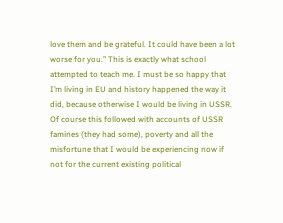love them and be grateful. It could have been a lot worse for you.” This is exactly what school attempted to teach me. I must be so happy that I’m living in EU and history happened the way it did, because otherwise I would be living in USSR. Of course this followed with accounts of USSR famines (they had some), poverty and all the misfortune that I would be experiencing now if not for the current existing political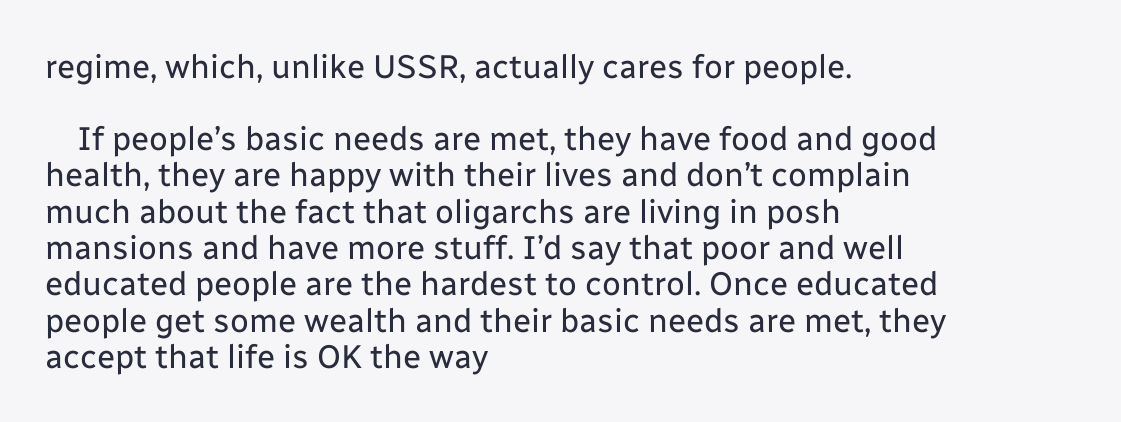regime, which, unlike USSR, actually cares for people.

    If people’s basic needs are met, they have food and good health, they are happy with their lives and don’t complain much about the fact that oligarchs are living in posh mansions and have more stuff. I’d say that poor and well educated people are the hardest to control. Once educated people get some wealth and their basic needs are met, they accept that life is OK the way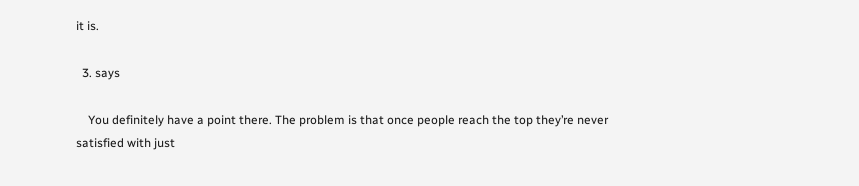it is.

  3. says

    You definitely have a point there. The problem is that once people reach the top they’re never satisfied with just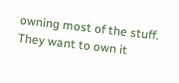owning most of the stuff. They want to own it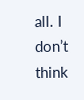all. I don’t think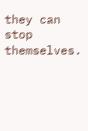they can stop themselves.